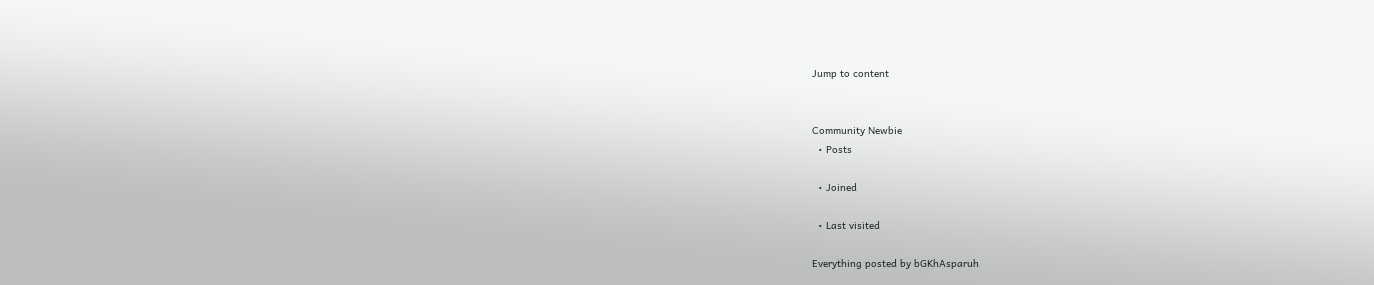Jump to content


Community Newbie
  • Posts

  • Joined

  • Last visited

Everything posted by bGKhAsparuh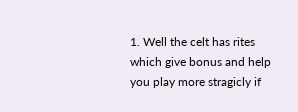1. Well the celt has rites which give bonus and help you play more stragicly if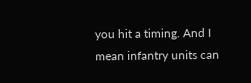you hit a timing. And I mean infantry units can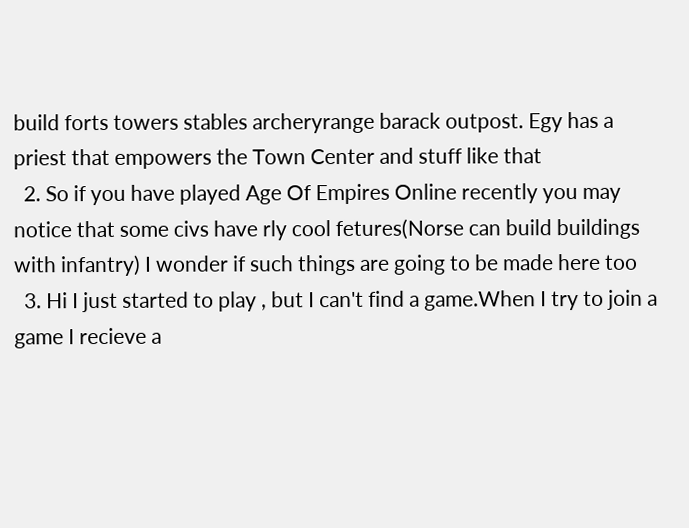build forts towers stables archeryrange barack outpost. Egy has a priest that empowers the Town Center and stuff like that
  2. So if you have played Age Of Empires Online recently you may notice that some civs have rly cool fetures(Norse can build buildings with infantry) I wonder if such things are going to be made here too
  3. Hi I just started to play , but I can't find a game.When I try to join a game I recieve a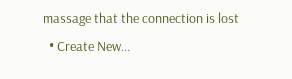massage that the connection is lost
  • Create New...